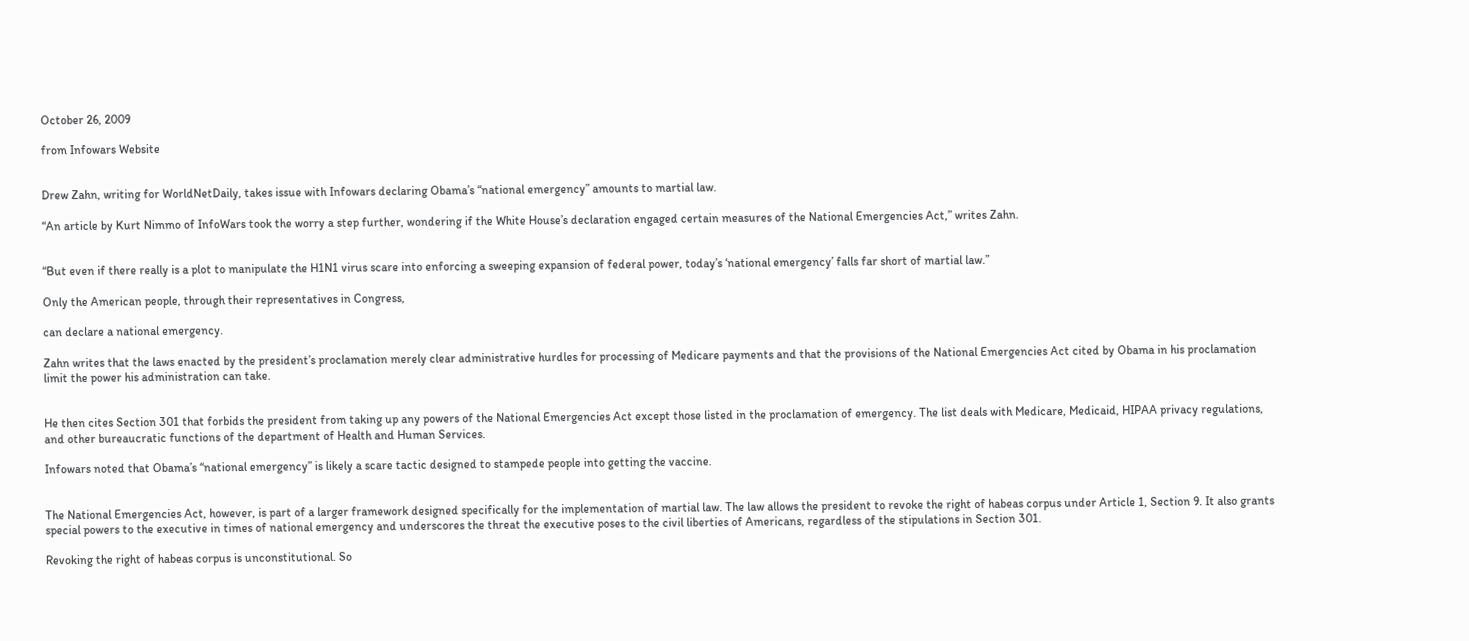October 26, 2009

from Infowars Website


Drew Zahn, writing for WorldNetDaily, takes issue with Infowars declaring Obama’s “national emergency” amounts to martial law.

“An article by Kurt Nimmo of InfoWars took the worry a step further, wondering if the White House’s declaration engaged certain measures of the National Emergencies Act,” writes Zahn.


“But even if there really is a plot to manipulate the H1N1 virus scare into enforcing a sweeping expansion of federal power, today’s ‘national emergency’ falls far short of martial law.”

Only the American people, through their representatives in Congress,

can declare a national emergency.

Zahn writes that the laws enacted by the president’s proclamation merely clear administrative hurdles for processing of Medicare payments and that the provisions of the National Emergencies Act cited by Obama in his proclamation limit the power his administration can take.


He then cites Section 301 that forbids the president from taking up any powers of the National Emergencies Act except those listed in the proclamation of emergency. The list deals with Medicare, Medicaid, HIPAA privacy regulations, and other bureaucratic functions of the department of Health and Human Services.

Infowars noted that Obama’s “national emergency” is likely a scare tactic designed to stampede people into getting the vaccine.


The National Emergencies Act, however, is part of a larger framework designed specifically for the implementation of martial law. The law allows the president to revoke the right of habeas corpus under Article 1, Section 9. It also grants special powers to the executive in times of national emergency and underscores the threat the executive poses to the civil liberties of Americans, regardless of the stipulations in Section 301.

Revoking the right of habeas corpus is unconstitutional. So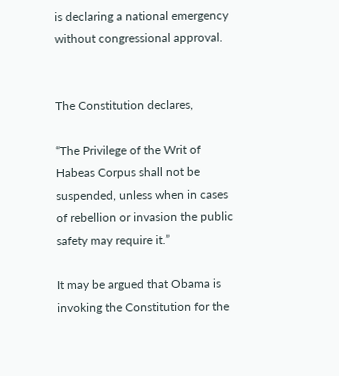is declaring a national emergency without congressional approval.


The Constitution declares,

“The Privilege of the Writ of Habeas Corpus shall not be suspended, unless when in cases of rebellion or invasion the public safety may require it.”

It may be argued that Obama is invoking the Constitution for the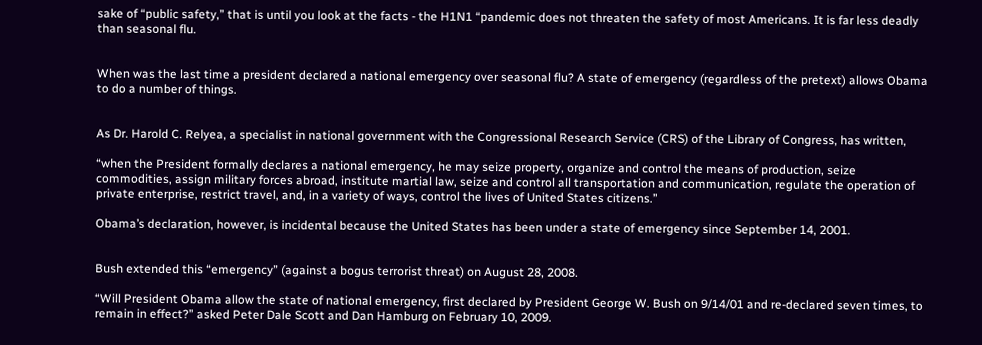sake of “public safety,” that is until you look at the facts - the H1N1 “pandemic does not threaten the safety of most Americans. It is far less deadly than seasonal flu.


When was the last time a president declared a national emergency over seasonal flu? A state of emergency (regardless of the pretext) allows Obama to do a number of things.


As Dr. Harold C. Relyea, a specialist in national government with the Congressional Research Service (CRS) of the Library of Congress, has written,

“when the President formally declares a national emergency, he may seize property, organize and control the means of production, seize commodities, assign military forces abroad, institute martial law, seize and control all transportation and communication, regulate the operation of private enterprise, restrict travel, and, in a variety of ways, control the lives of United States citizens.”

Obama’s declaration, however, is incidental because the United States has been under a state of emergency since September 14, 2001.


Bush extended this “emergency” (against a bogus terrorist threat) on August 28, 2008.

“Will President Obama allow the state of national emergency, first declared by President George W. Bush on 9/14/01 and re-declared seven times, to remain in effect?” asked Peter Dale Scott and Dan Hamburg on February 10, 2009.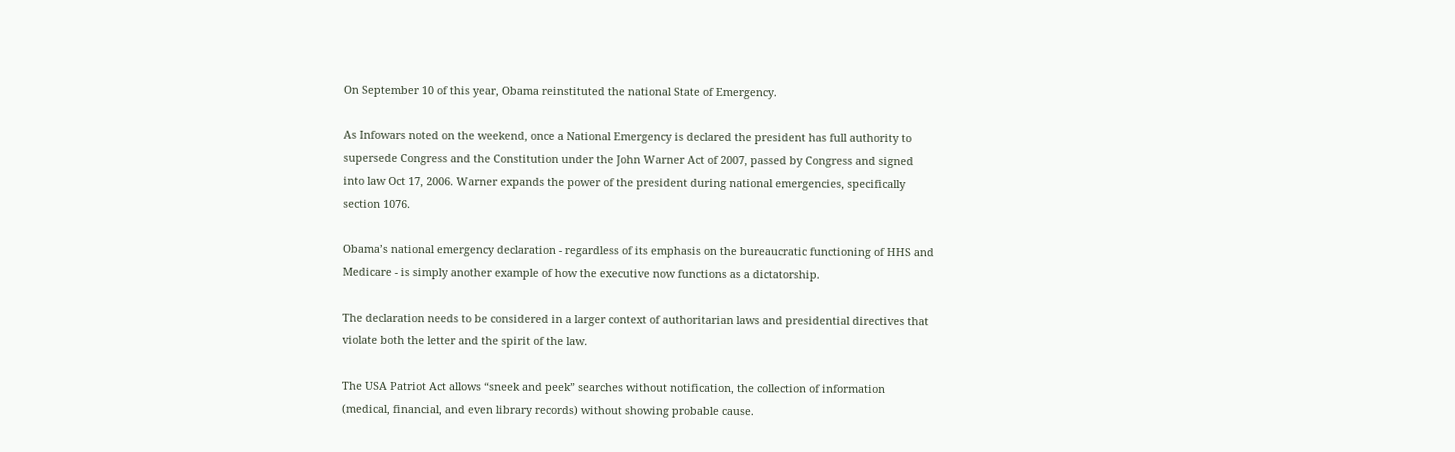On September 10 of this year, Obama reinstituted the national State of Emergency.

As Infowars noted on the weekend, once a National Emergency is declared the president has full authority to supersede Congress and the Constitution under the John Warner Act of 2007, passed by Congress and signed into law Oct 17, 2006. Warner expands the power of the president during national emergencies, specifically section 1076.

Obama’s national emergency declaration - regardless of its emphasis on the bureaucratic functioning of HHS and Medicare - is simply another example of how the executive now functions as a dictatorship.

The declaration needs to be considered in a larger context of authoritarian laws and presidential directives that violate both the letter and the spirit of the law.

The USA Patriot Act allows “sneek and peek” searches without notification, the collection of information (medical, financial, and even library records) without showing probable cause.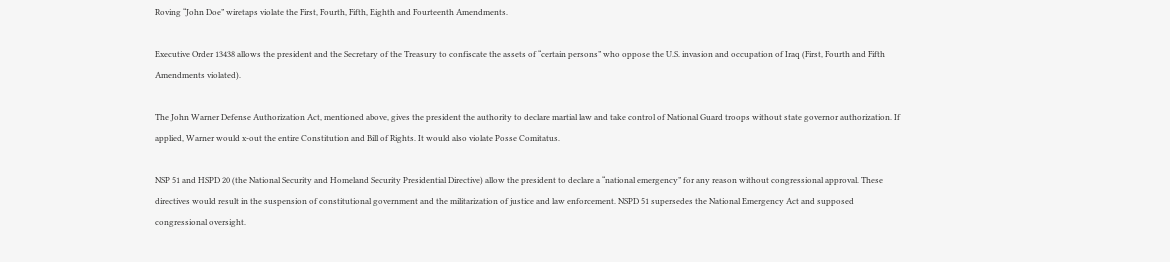Roving “John Doe” wiretaps violate the First, Fourth, Fifth, Eighth and Fourteenth Amendments.

Executive Order 13438 allows the president and the Secretary of the Treasury to confiscate the assets of “certain persons” who oppose the U.S. invasion and occupation of Iraq (First, Fourth and Fifth Amendments violated).

The John Warner Defense Authorization Act, mentioned above, gives the president the authority to declare martial law and take control of National Guard troops without state governor authorization. If applied, Warner would x-out the entire Constitution and Bill of Rights. It would also violate Posse Comitatus.

NSP 51 and HSPD 20 (the National Security and Homeland Security Presidential Directive) allow the president to declare a “national emergency” for any reason without congressional approval. These directives would result in the suspension of constitutional government and the militarization of justice and law enforcement. NSPD 51 supersedes the National Emergency Act and supposed congressional oversight.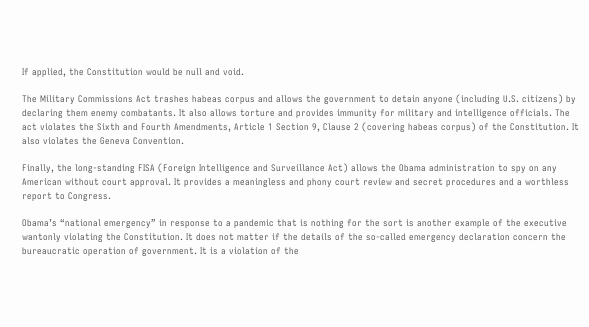If applied, the Constitution would be null and void.

The Military Commissions Act trashes habeas corpus and allows the government to detain anyone (including U.S. citizens) by declaring them enemy combatants. It also allows torture and provides immunity for military and intelligence officials. The act violates the Sixth and Fourth Amendments, Article 1 Section 9, Clause 2 (covering habeas corpus) of the Constitution. It also violates the Geneva Convention.

Finally, the long-standing FISA (Foreign Intelligence and Surveillance Act) allows the Obama administration to spy on any American without court approval. It provides a meaningless and phony court review and secret procedures and a worthless report to Congress.

Obama’s “national emergency” in response to a pandemic that is nothing for the sort is another example of the executive wantonly violating the Constitution. It does not matter if the details of the so-called emergency declaration concern the bureaucratic operation of government. It is a violation of the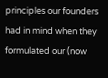principles our founders had in mind when they formulated our (now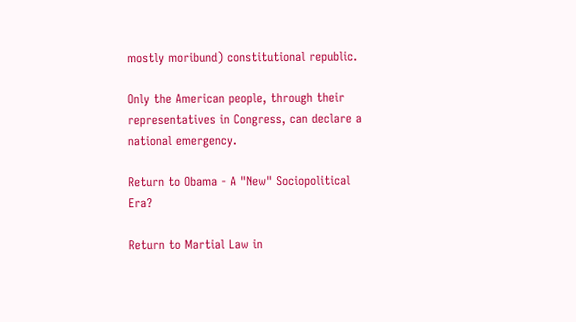mostly moribund) constitutional republic.

Only the American people, through their representatives in Congress, can declare a national emergency.

Return to Obama - A "New" Sociopolitical Era?

Return to Martial Law in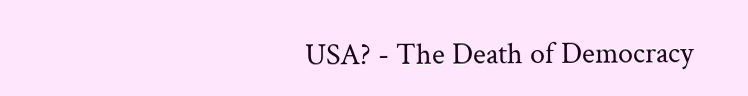USA? - The Death of Democracy